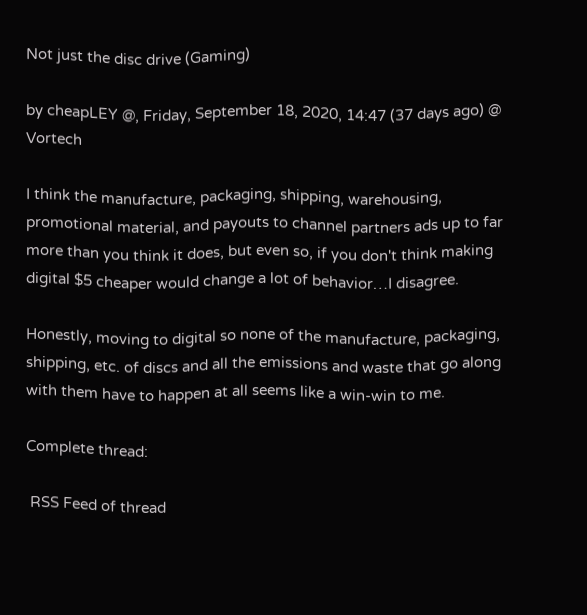Not just the disc drive (Gaming)

by cheapLEY @, Friday, September 18, 2020, 14:47 (37 days ago) @ Vortech

I think the manufacture, packaging, shipping, warehousing, promotional material, and payouts to channel partners ads up to far more than you think it does, but even so, if you don't think making digital $5 cheaper would change a lot of behavior…I disagree.

Honestly, moving to digital so none of the manufacture, packaging, shipping, etc. of discs and all the emissions and waste that go along with them have to happen at all seems like a win-win to me.

Complete thread:

 RSS Feed of thread